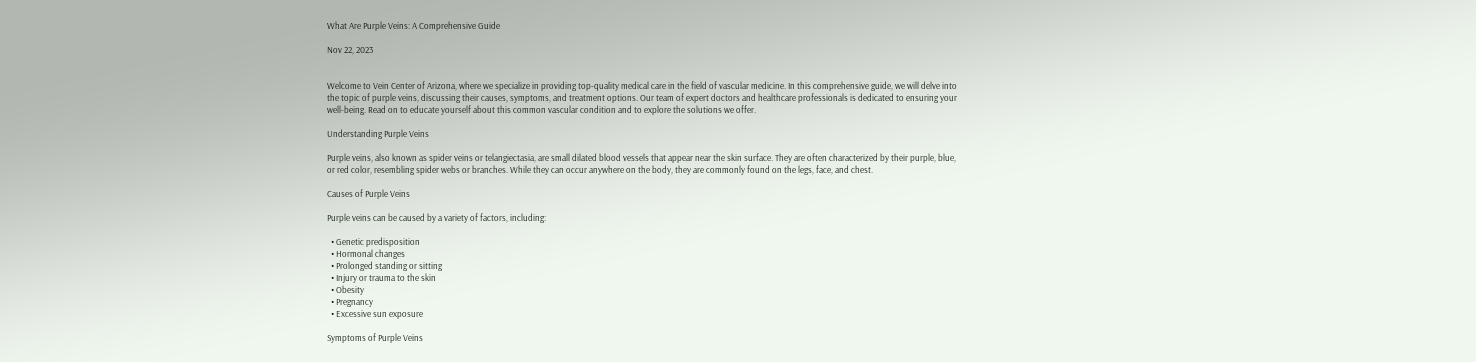What Are Purple Veins: A Comprehensive Guide

Nov 22, 2023


Welcome to Vein Center of Arizona, where we specialize in providing top-quality medical care in the field of vascular medicine. In this comprehensive guide, we will delve into the topic of purple veins, discussing their causes, symptoms, and treatment options. Our team of expert doctors and healthcare professionals is dedicated to ensuring your well-being. Read on to educate yourself about this common vascular condition and to explore the solutions we offer.

Understanding Purple Veins

Purple veins, also known as spider veins or telangiectasia, are small dilated blood vessels that appear near the skin surface. They are often characterized by their purple, blue, or red color, resembling spider webs or branches. While they can occur anywhere on the body, they are commonly found on the legs, face, and chest.

Causes of Purple Veins

Purple veins can be caused by a variety of factors, including:

  • Genetic predisposition
  • Hormonal changes
  • Prolonged standing or sitting
  • Injury or trauma to the skin
  • Obesity
  • Pregnancy
  • Excessive sun exposure

Symptoms of Purple Veins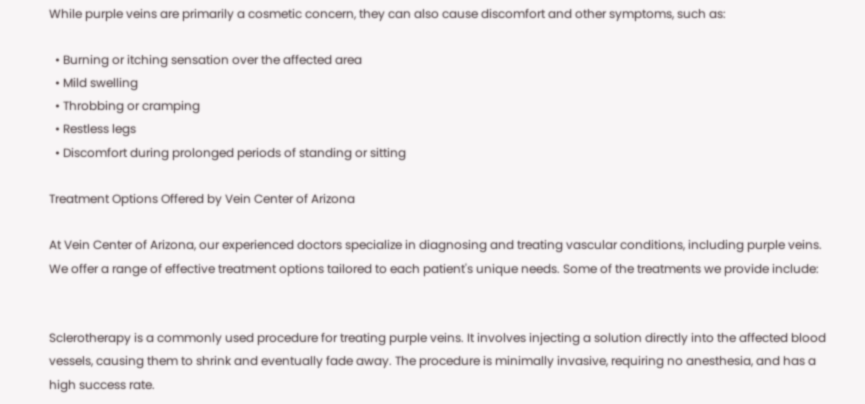While purple veins are primarily a cosmetic concern, they can also cause discomfort and other symptoms, such as:

  • Burning or itching sensation over the affected area
  • Mild swelling
  • Throbbing or cramping
  • Restless legs
  • Discomfort during prolonged periods of standing or sitting

Treatment Options Offered by Vein Center of Arizona

At Vein Center of Arizona, our experienced doctors specialize in diagnosing and treating vascular conditions, including purple veins. We offer a range of effective treatment options tailored to each patient's unique needs. Some of the treatments we provide include:


Sclerotherapy is a commonly used procedure for treating purple veins. It involves injecting a solution directly into the affected blood vessels, causing them to shrink and eventually fade away. The procedure is minimally invasive, requiring no anesthesia, and has a high success rate.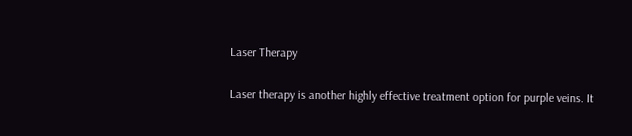Laser Therapy

Laser therapy is another highly effective treatment option for purple veins. It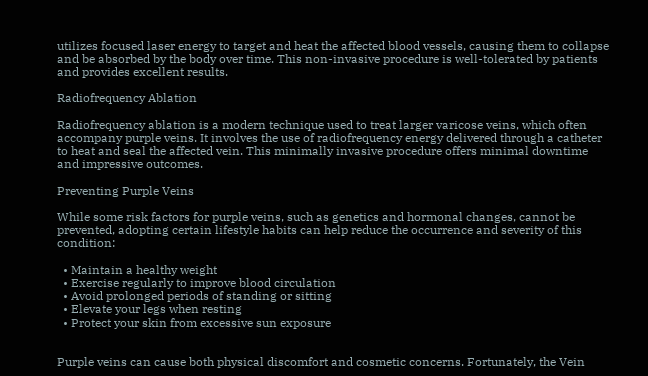utilizes focused laser energy to target and heat the affected blood vessels, causing them to collapse and be absorbed by the body over time. This non-invasive procedure is well-tolerated by patients and provides excellent results.

Radiofrequency Ablation

Radiofrequency ablation is a modern technique used to treat larger varicose veins, which often accompany purple veins. It involves the use of radiofrequency energy delivered through a catheter to heat and seal the affected vein. This minimally invasive procedure offers minimal downtime and impressive outcomes.

Preventing Purple Veins

While some risk factors for purple veins, such as genetics and hormonal changes, cannot be prevented, adopting certain lifestyle habits can help reduce the occurrence and severity of this condition:

  • Maintain a healthy weight
  • Exercise regularly to improve blood circulation
  • Avoid prolonged periods of standing or sitting
  • Elevate your legs when resting
  • Protect your skin from excessive sun exposure


Purple veins can cause both physical discomfort and cosmetic concerns. Fortunately, the Vein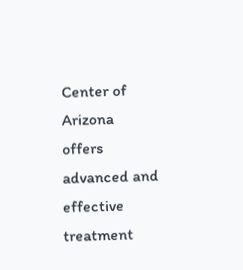Center of Arizona offers advanced and effective treatment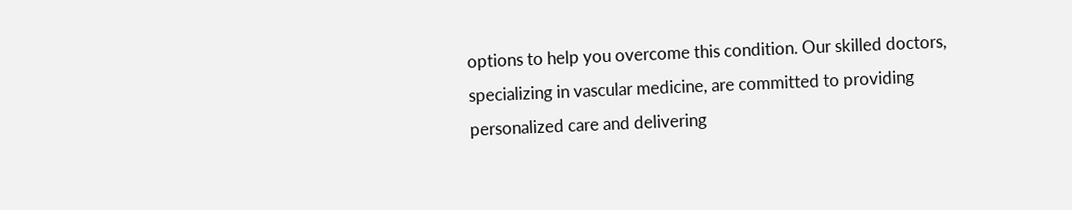options to help you overcome this condition. Our skilled doctors, specializing in vascular medicine, are committed to providing personalized care and delivering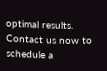optimal results. Contact us now to schedule a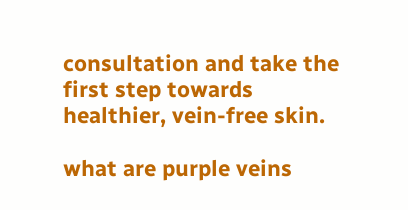consultation and take the first step towards healthier, vein-free skin.

what are purple veins